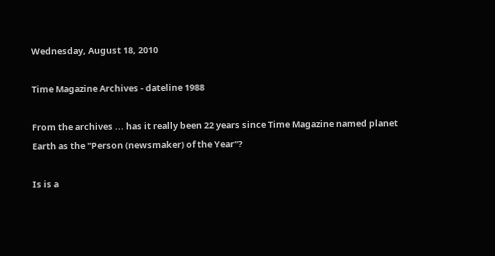Wednesday, August 18, 2010

Time Magazine Archives - dateline 1988

From the archives ... has it really been 22 years since Time Magazine named planet Earth as the "Person (newsmaker) of the Year"?

Is is a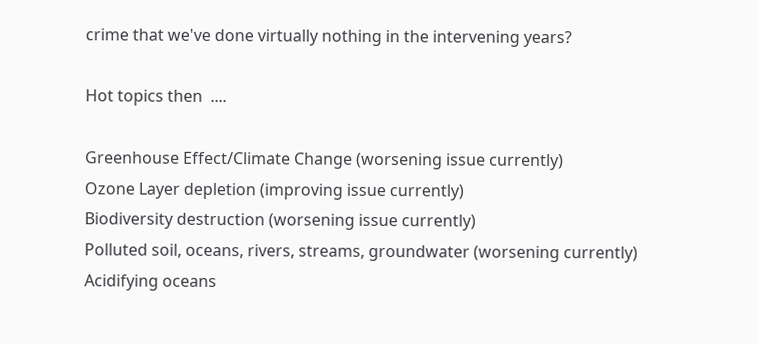crime that we've done virtually nothing in the intervening years?

Hot topics then  ....

Greenhouse Effect/Climate Change (worsening issue currently)
Ozone Layer depletion (improving issue currently)
Biodiversity destruction (worsening issue currently)
Polluted soil, oceans, rivers, streams, groundwater (worsening currently)
Acidifying oceans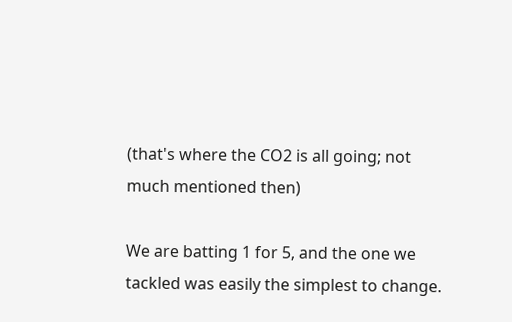(that's where the CO2 is all going; not much mentioned then)

We are batting 1 for 5, and the one we tackled was easily the simplest to change.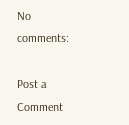No comments:

Post a Comment